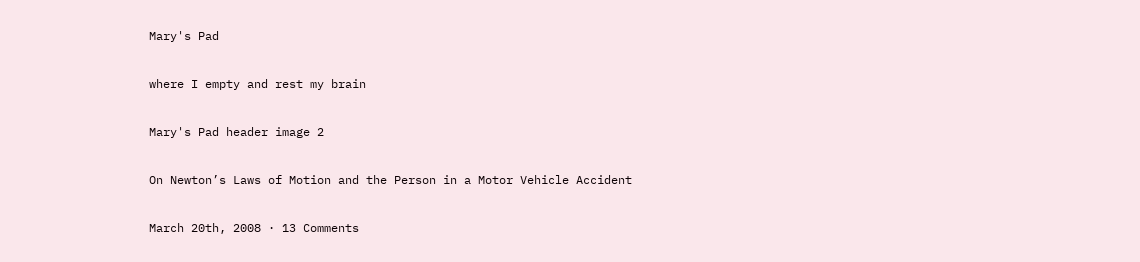Mary's Pad

where I empty and rest my brain

Mary's Pad header image 2

On Newton’s Laws of Motion and the Person in a Motor Vehicle Accident

March 20th, 2008 · 13 Comments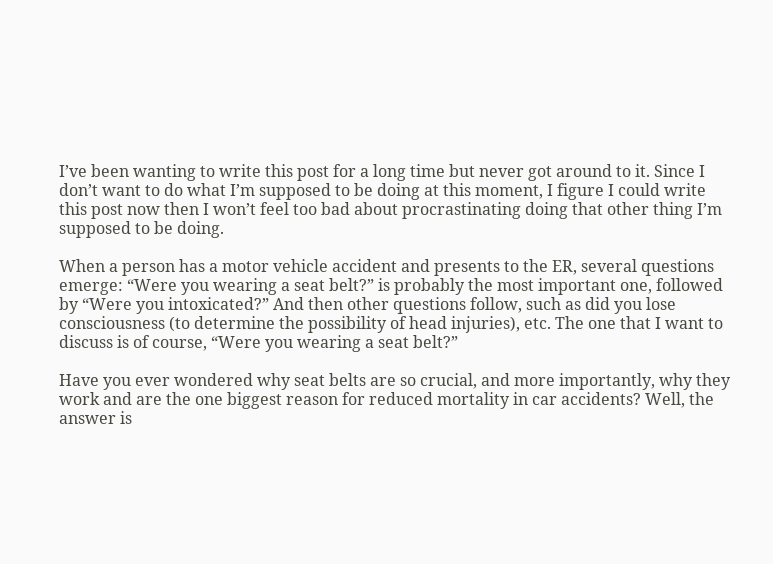I’ve been wanting to write this post for a long time but never got around to it. Since I don’t want to do what I’m supposed to be doing at this moment, I figure I could write this post now then I won’t feel too bad about procrastinating doing that other thing I’m supposed to be doing.

When a person has a motor vehicle accident and presents to the ER, several questions emerge: “Were you wearing a seat belt?” is probably the most important one, followed by “Were you intoxicated?” And then other questions follow, such as did you lose consciousness (to determine the possibility of head injuries), etc. The one that I want to discuss is of course, “Were you wearing a seat belt?”

Have you ever wondered why seat belts are so crucial, and more importantly, why they work and are the one biggest reason for reduced mortality in car accidents? Well, the answer is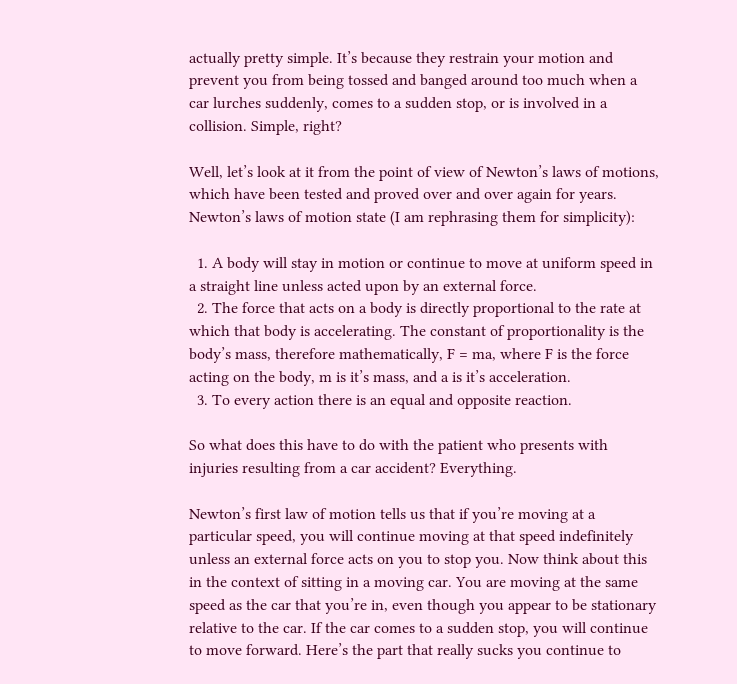actually pretty simple. It’s because they restrain your motion and prevent you from being tossed and banged around too much when a car lurches suddenly, comes to a sudden stop, or is involved in a collision. Simple, right?

Well, let’s look at it from the point of view of Newton’s laws of motions, which have been tested and proved over and over again for years. Newton’s laws of motion state (I am rephrasing them for simplicity):

  1. A body will stay in motion or continue to move at uniform speed in a straight line unless acted upon by an external force.
  2. The force that acts on a body is directly proportional to the rate at which that body is accelerating. The constant of proportionality is the body’s mass, therefore mathematically, F = ma, where F is the force acting on the body, m is it’s mass, and a is it’s acceleration.
  3. To every action there is an equal and opposite reaction.

So what does this have to do with the patient who presents with injuries resulting from a car accident? Everything.

Newton’s first law of motion tells us that if you’re moving at a particular speed, you will continue moving at that speed indefinitely unless an external force acts on you to stop you. Now think about this in the context of sitting in a moving car. You are moving at the same speed as the car that you’re in, even though you appear to be stationary relative to the car. If the car comes to a sudden stop, you will continue to move forward. Here’s the part that really sucks you continue to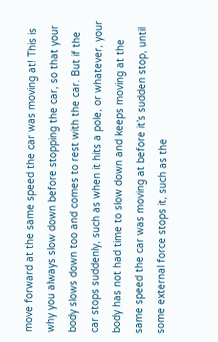move forward at the same speed the car was moving at! This is why you always slow down before stopping the car, so that your body slows down too and comes to rest with the car. But if the car stops suddenly, such as when it hits a pole, or whatever, your body has not had time to slow down and keeps moving at the same speed the car was moving at before it’s sudden stop, until some external force stops it, such as the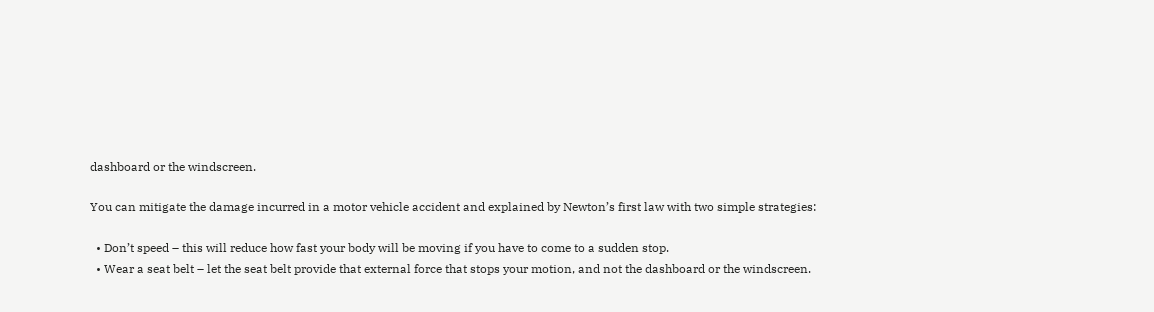dashboard or the windscreen.

You can mitigate the damage incurred in a motor vehicle accident and explained by Newton’s first law with two simple strategies:

  • Don’t speed – this will reduce how fast your body will be moving if you have to come to a sudden stop.
  • Wear a seat belt – let the seat belt provide that external force that stops your motion, and not the dashboard or the windscreen.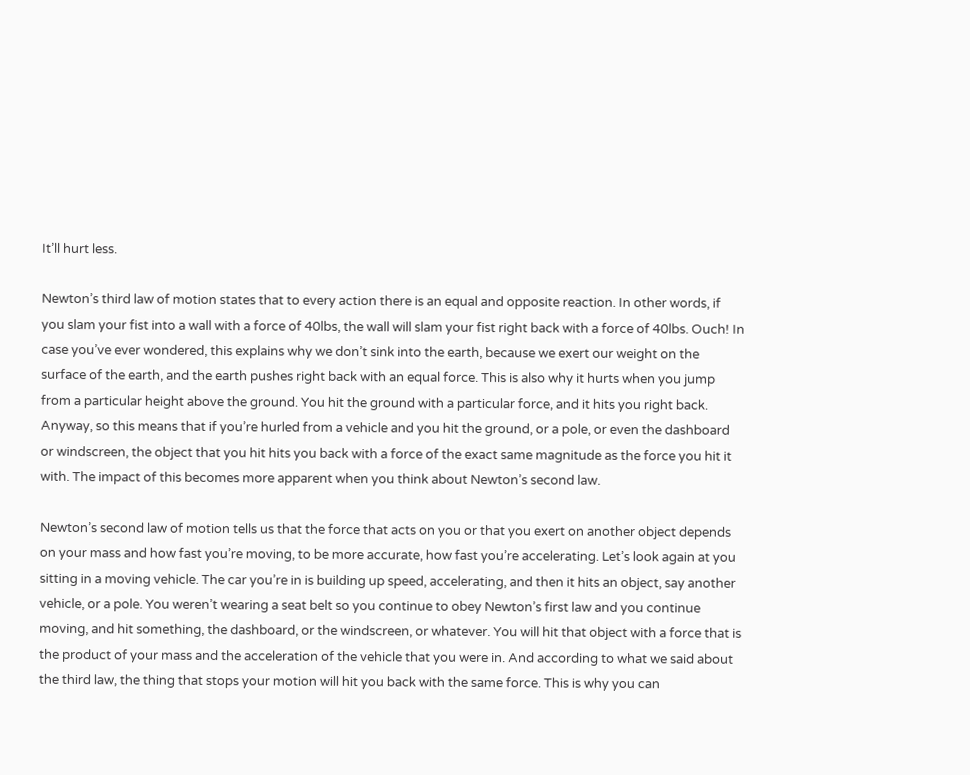It’ll hurt less.

Newton’s third law of motion states that to every action there is an equal and opposite reaction. In other words, if you slam your fist into a wall with a force of 40lbs, the wall will slam your fist right back with a force of 40lbs. Ouch! In case you’ve ever wondered, this explains why we don’t sink into the earth, because we exert our weight on the surface of the earth, and the earth pushes right back with an equal force. This is also why it hurts when you jump from a particular height above the ground. You hit the ground with a particular force, and it hits you right back. Anyway, so this means that if you’re hurled from a vehicle and you hit the ground, or a pole, or even the dashboard or windscreen, the object that you hit hits you back with a force of the exact same magnitude as the force you hit it with. The impact of this becomes more apparent when you think about Newton’s second law.

Newton’s second law of motion tells us that the force that acts on you or that you exert on another object depends on your mass and how fast you’re moving, to be more accurate, how fast you’re accelerating. Let’s look again at you sitting in a moving vehicle. The car you’re in is building up speed, accelerating, and then it hits an object, say another vehicle, or a pole. You weren’t wearing a seat belt so you continue to obey Newton’s first law and you continue moving, and hit something, the dashboard, or the windscreen, or whatever. You will hit that object with a force that is the product of your mass and the acceleration of the vehicle that you were in. And according to what we said about the third law, the thing that stops your motion will hit you back with the same force. This is why you can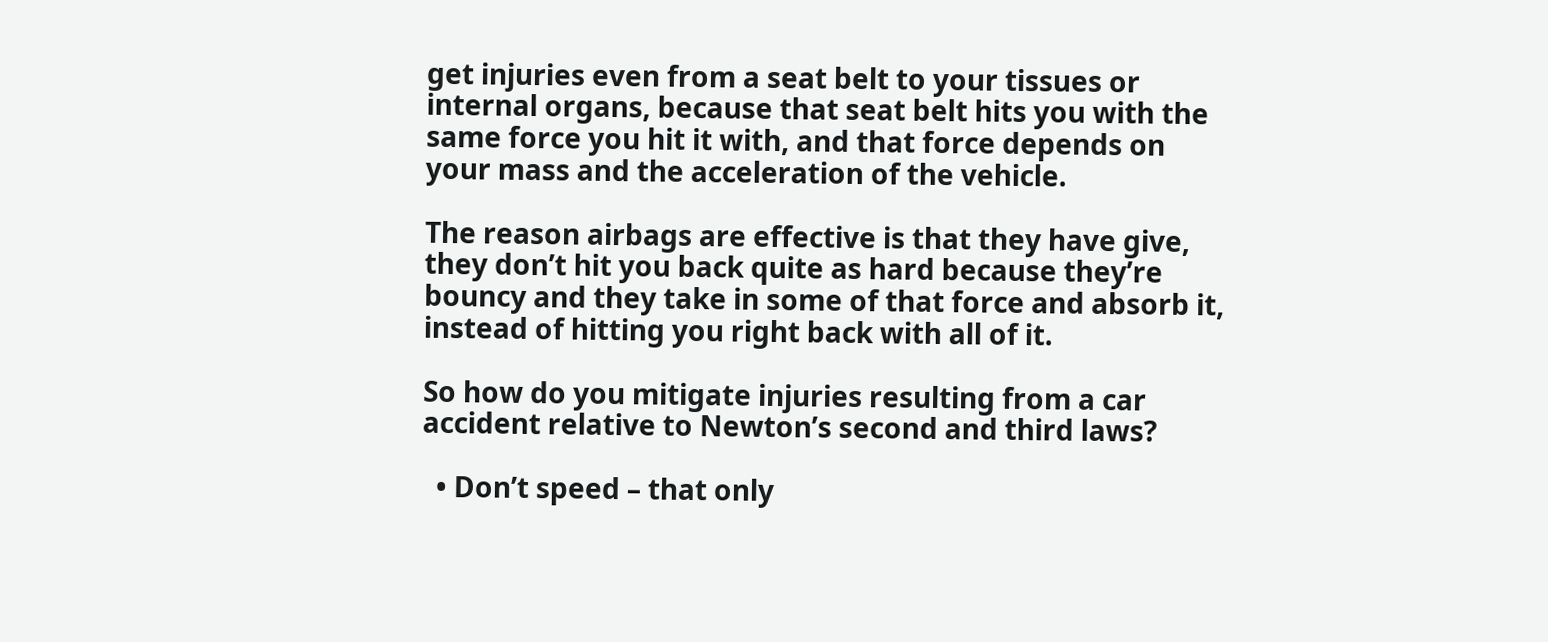get injuries even from a seat belt to your tissues or internal organs, because that seat belt hits you with the same force you hit it with, and that force depends on your mass and the acceleration of the vehicle.

The reason airbags are effective is that they have give, they don’t hit you back quite as hard because they’re bouncy and they take in some of that force and absorb it, instead of hitting you right back with all of it.

So how do you mitigate injuries resulting from a car accident relative to Newton’s second and third laws?

  • Don’t speed – that only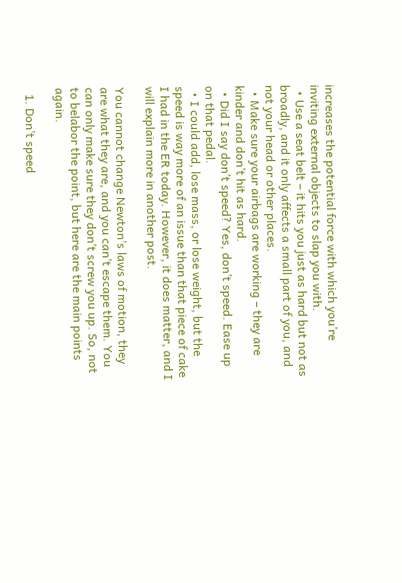increases the potential force with which you’re inviting external objects to slap you with.
  • Use a seat belt – it hits you just as hard but not as broadly, and it only affects a small part of you, and not your head or other places.
  • Make sure your airbags are working – they are kinder and don’t hit as hard.
  • Did I say don’t speed? Yes, don’t speed. Ease up on that pedal.
  • I could add, lose mass, or lose weight, but the speed is way more of an issue than that piece of cake I had in the ER today. However, it does matter, and I will explain more in another post.

You cannot change Newton’s laws of motion, they are what they are, and you can’t escape them. You can only make sure they don’t screw you up. So, not to belabor the point, but here are the main points again.

  1. Don’t speed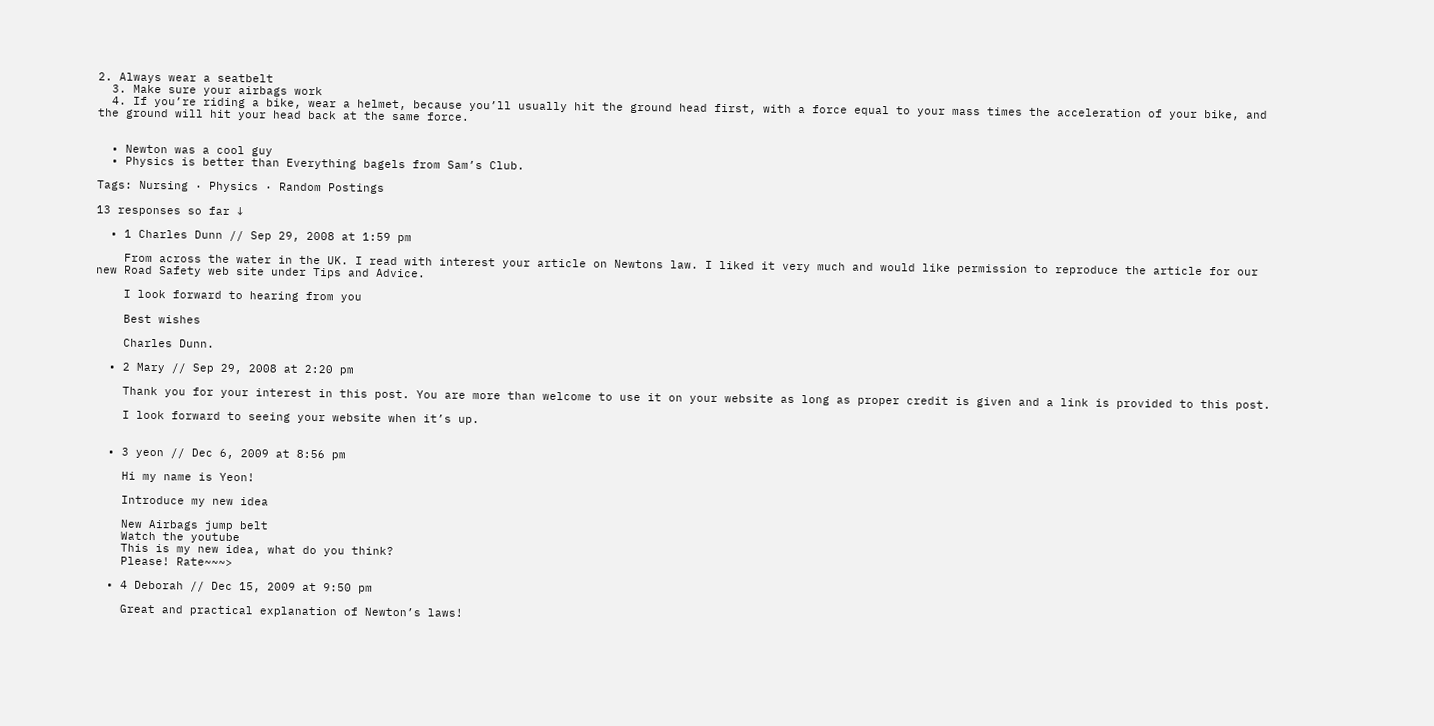2. Always wear a seatbelt
  3. Make sure your airbags work
  4. If you’re riding a bike, wear a helmet, because you’ll usually hit the ground head first, with a force equal to your mass times the acceleration of your bike, and the ground will hit your head back at the same force.


  • Newton was a cool guy
  • Physics is better than Everything bagels from Sam’s Club.

Tags: Nursing · Physics · Random Postings

13 responses so far ↓

  • 1 Charles Dunn // Sep 29, 2008 at 1:59 pm

    From across the water in the UK. I read with interest your article on Newtons law. I liked it very much and would like permission to reproduce the article for our new Road Safety web site under Tips and Advice.

    I look forward to hearing from you

    Best wishes

    Charles Dunn.

  • 2 Mary // Sep 29, 2008 at 2:20 pm

    Thank you for your interest in this post. You are more than welcome to use it on your website as long as proper credit is given and a link is provided to this post.

    I look forward to seeing your website when it’s up.


  • 3 yeon // Dec 6, 2009 at 8:56 pm

    Hi my name is Yeon!

    Introduce my new idea

    New Airbags jump belt
    Watch the youtube
    This is my new idea, what do you think?
    Please! Rate~~~>

  • 4 Deborah // Dec 15, 2009 at 9:50 pm

    Great and practical explanation of Newton’s laws!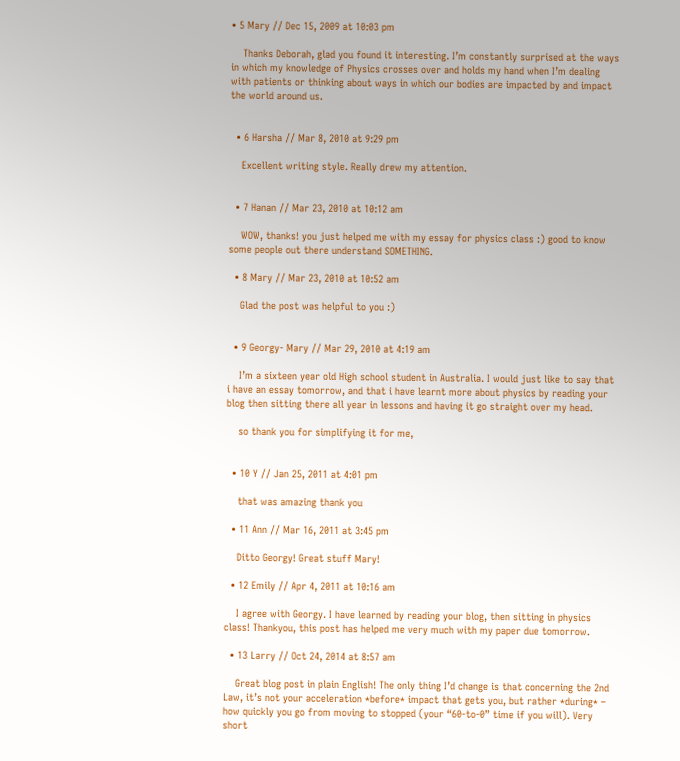• 5 Mary // Dec 15, 2009 at 10:03 pm

    Thanks Deborah, glad you found it interesting. I’m constantly surprised at the ways in which my knowledge of Physics crosses over and holds my hand when I’m dealing with patients or thinking about ways in which our bodies are impacted by and impact the world around us.


  • 6 Harsha // Mar 8, 2010 at 9:29 pm

    Excellent writing style. Really drew my attention.


  • 7 Hanan // Mar 23, 2010 at 10:12 am

    WOW, thanks! you just helped me with my essay for physics class :) good to know some people out there understand SOMETHING.

  • 8 Mary // Mar 23, 2010 at 10:52 am

    Glad the post was helpful to you :)


  • 9 Georgy- Mary // Mar 29, 2010 at 4:19 am

    I’m a sixteen year old High school student in Australia. I would just like to say that i have an essay tomorrow, and that i have learnt more about physics by reading your blog then sitting there all year in lessons and having it go straight over my head.

    so thank you for simplifying it for me,


  • 10 Y // Jan 25, 2011 at 4:01 pm

    that was amazing thank you

  • 11 Ann // Mar 16, 2011 at 3:45 pm

    Ditto Georgy! Great stuff Mary!

  • 12 Emily // Apr 4, 2011 at 10:16 am

    I agree with Georgy. I have learned by reading your blog, then sitting in physics class! Thankyou, this post has helped me very much with my paper due tomorrow.

  • 13 Larry // Oct 24, 2014 at 8:57 am

    Great blog post in plain English! The only thing I’d change is that concerning the 2nd Law, it’s not your acceleration *before* impact that gets you, but rather *during* – how quickly you go from moving to stopped (your “60-to-0” time if you will). Very short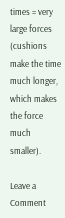times = very large forces (cushions make the time much longer, which makes the force much smaller).

Leave a Comment